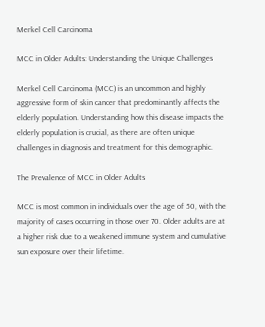Merkel Cell Carcinoma

MCC in Older Adults: Understanding the Unique Challenges

Merkel Cell Carcinoma (MCC) is an uncommon and highly aggressive form of skin cancer that predominantly affects the elderly population. Understanding how this disease impacts the elderly population is crucial, as there are often unique challenges in diagnosis and treatment for this demographic.

The Prevalence of MCC in Older Adults

MCC is most common in individuals over the age of 50, with the majority of cases occurring in those over 70. Older adults are at a higher risk due to a weakened immune system and cumulative sun exposure over their lifetime.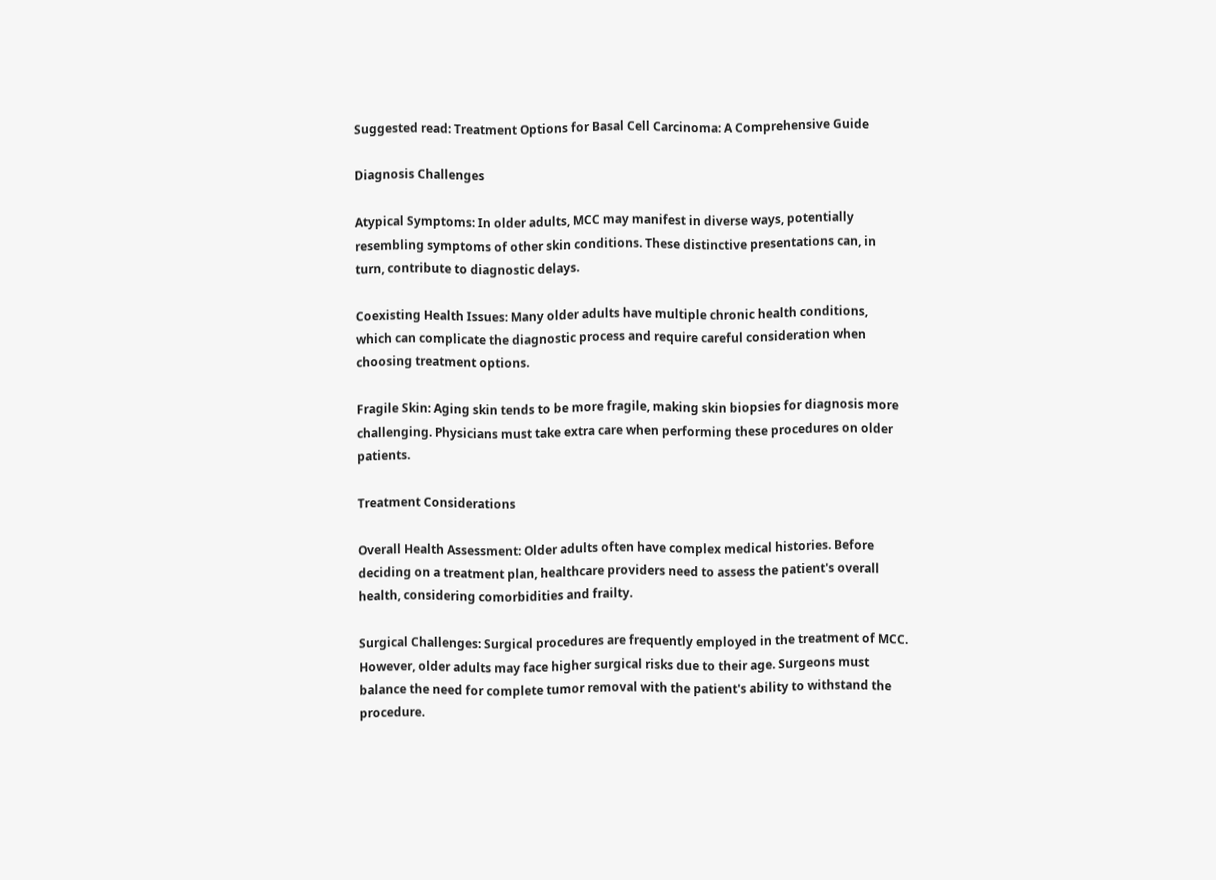Suggested read: Treatment Options for Basal Cell Carcinoma: A Comprehensive Guide

Diagnosis Challenges

Atypical Symptoms: In older adults, MCC may manifest in diverse ways, potentially resembling symptoms of other skin conditions. These distinctive presentations can, in turn, contribute to diagnostic delays.

Coexisting Health Issues: Many older adults have multiple chronic health conditions, which can complicate the diagnostic process and require careful consideration when choosing treatment options.

Fragile Skin: Aging skin tends to be more fragile, making skin biopsies for diagnosis more challenging. Physicians must take extra care when performing these procedures on older patients.

Treatment Considerations

Overall Health Assessment: Older adults often have complex medical histories. Before deciding on a treatment plan, healthcare providers need to assess the patient's overall health, considering comorbidities and frailty.

Surgical Challenges: Surgical procedures are frequently employed in the treatment of MCC. However, older adults may face higher surgical risks due to their age. Surgeons must balance the need for complete tumor removal with the patient's ability to withstand the procedure.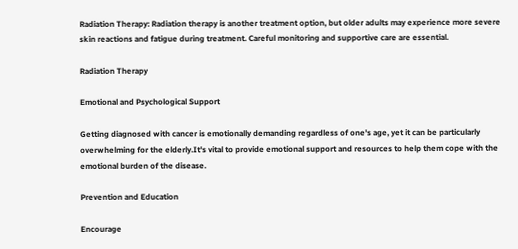Radiation Therapy: Radiation therapy is another treatment option, but older adults may experience more severe skin reactions and fatigue during treatment. Careful monitoring and supportive care are essential.

Radiation Therapy

Emotional and Psychological Support

Getting diagnosed with cancer is emotionally demanding regardless of one's age, yet it can be particularly overwhelming for the elderly.It's vital to provide emotional support and resources to help them cope with the emotional burden of the disease.

Prevention and Education

Encourage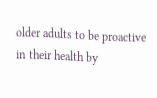older adults to be proactive in their health by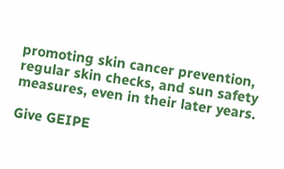promoting skin cancer prevention, regular skin checks, and sun safety measures, even in their later years.

Give GEIPE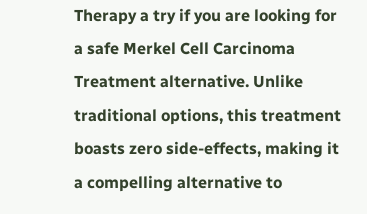Therapy a try if you are looking for a safe Merkel Cell Carcinoma Treatment alternative. Unlike traditional options, this treatment boasts zero side-effects, making it a compelling alternative to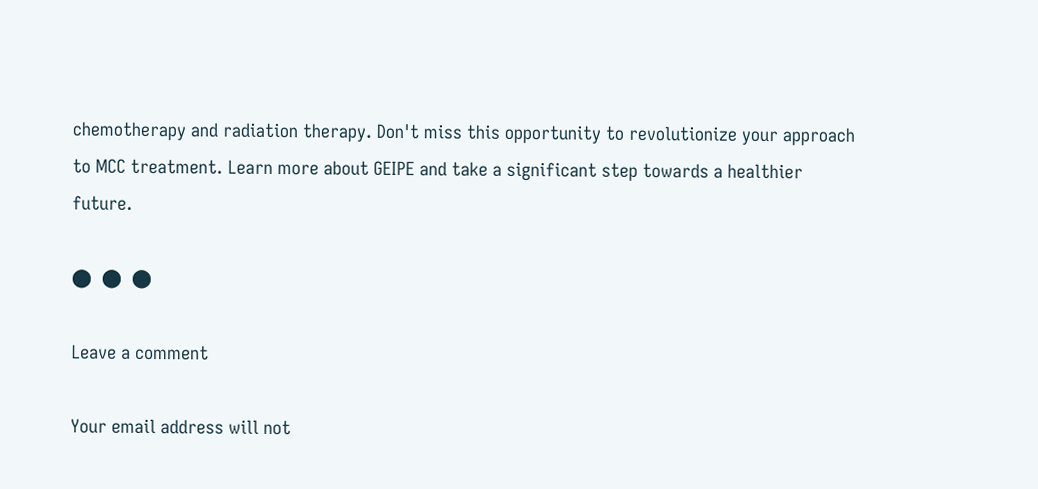chemotherapy and radiation therapy. Don't miss this opportunity to revolutionize your approach to MCC treatment. Learn more about GEIPE and take a significant step towards a healthier future.

⬤  ⬤  ⬤

Leave a comment

Your email address will not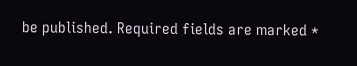be published. Required fields are marked *